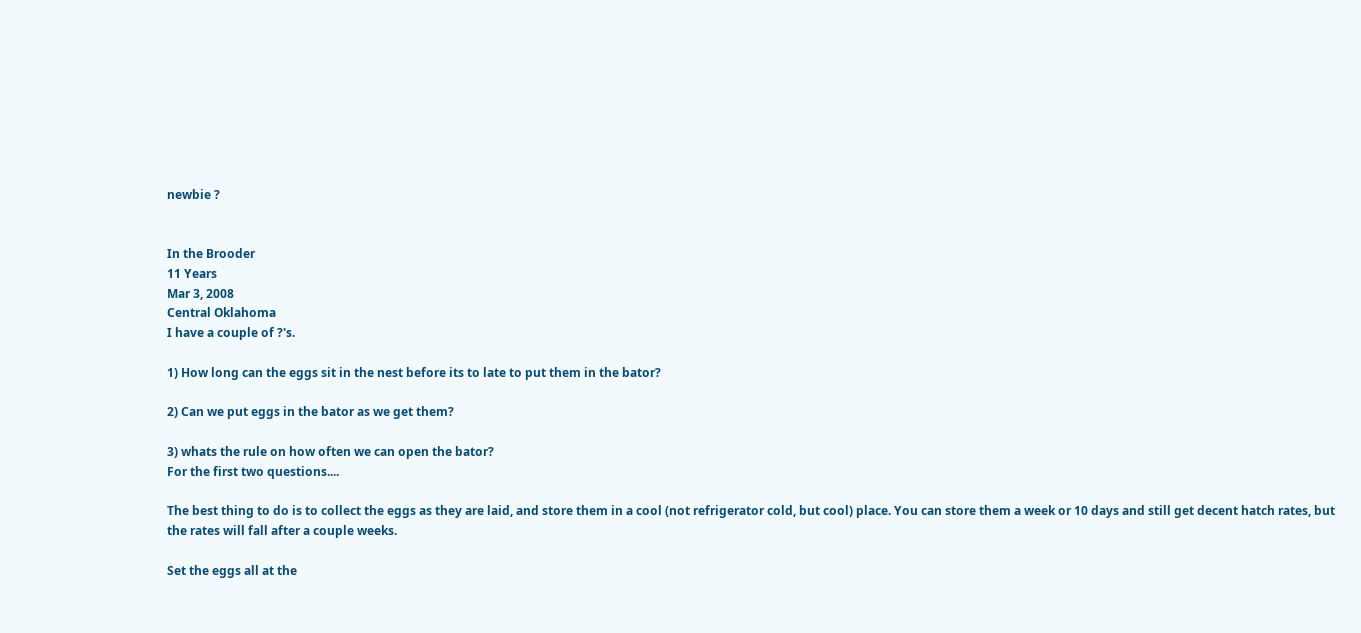newbie ?


In the Brooder
11 Years
Mar 3, 2008
Central Oklahoma
I have a couple of ?'s.

1) How long can the eggs sit in the nest before its to late to put them in the bator?

2) Can we put eggs in the bator as we get them?

3) whats the rule on how often we can open the bator?
For the first two questions....

The best thing to do is to collect the eggs as they are laid, and store them in a cool (not refrigerator cold, but cool) place. You can store them a week or 10 days and still get decent hatch rates, but the rates will fall after a couple weeks.

Set the eggs all at the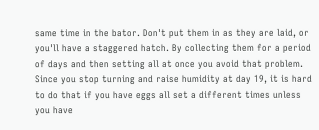same time in the bator. Don't put them in as they are laid, or you'll have a staggered hatch. By collecting them for a period of days and then setting all at once you avoid that problem. Since you stop turning and raise humidity at day 19, it is hard to do that if you have eggs all set a different times unless you have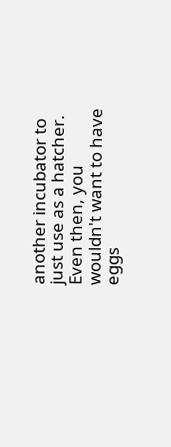another incubator to just use as a hatcher. Even then, you wouldn't want to have eggs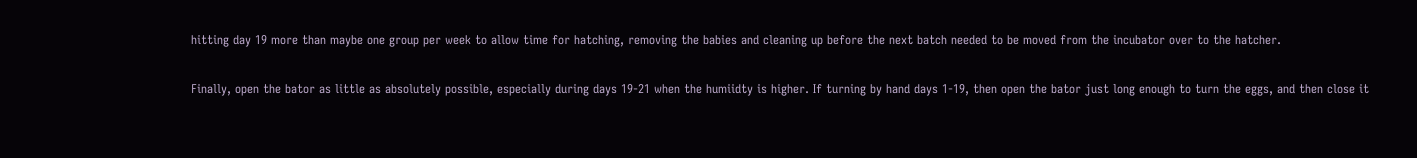hitting day 19 more than maybe one group per week to allow time for hatching, removing the babies and cleaning up before the next batch needed to be moved from the incubator over to the hatcher.

Finally, open the bator as little as absolutely possible, especially during days 19-21 when the humiidty is higher. If turning by hand days 1-19, then open the bator just long enough to turn the eggs, and then close it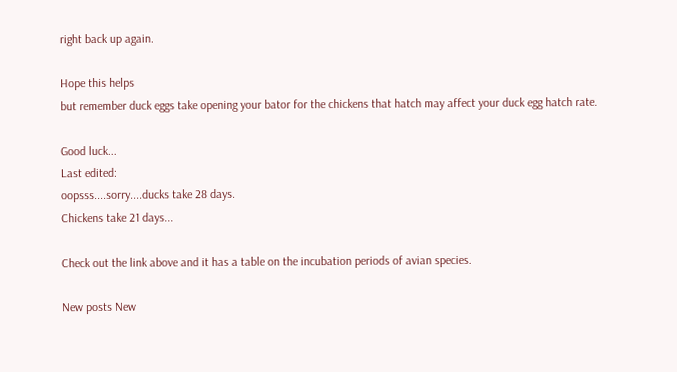right back up again.

Hope this helps
but remember duck eggs take opening your bator for the chickens that hatch may affect your duck egg hatch rate.

Good luck...
Last edited:
oopsss....sorry....ducks take 28 days.
Chickens take 21 days...

Check out the link above and it has a table on the incubation periods of avian species.

New posts New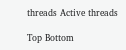threads Active threads

Top Bottom